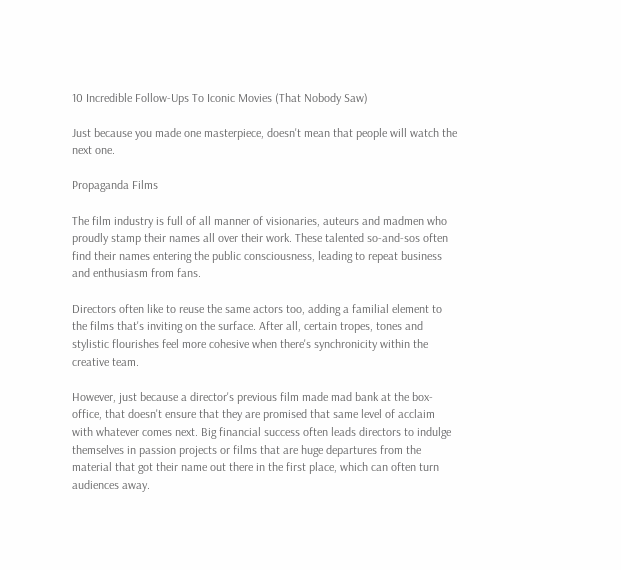10 Incredible Follow-Ups To Iconic Movies (That Nobody Saw)

Just because you made one masterpiece, doesn't mean that people will watch the next one.

Propaganda Films

The film industry is full of all manner of visionaries, auteurs and madmen who proudly stamp their names all over their work. These talented so-and-sos often find their names entering the public consciousness, leading to repeat business and enthusiasm from fans.

Directors often like to reuse the same actors too, adding a familial element to the films that's inviting on the surface. After all, certain tropes, tones and stylistic flourishes feel more cohesive when there's synchronicity within the creative team.

However, just because a director's previous film made mad bank at the box-office, that doesn't ensure that they are promised that same level of acclaim with whatever comes next. Big financial success often leads directors to indulge themselves in passion projects or films that are huge departures from the material that got their name out there in the first place, which can often turn audiences away.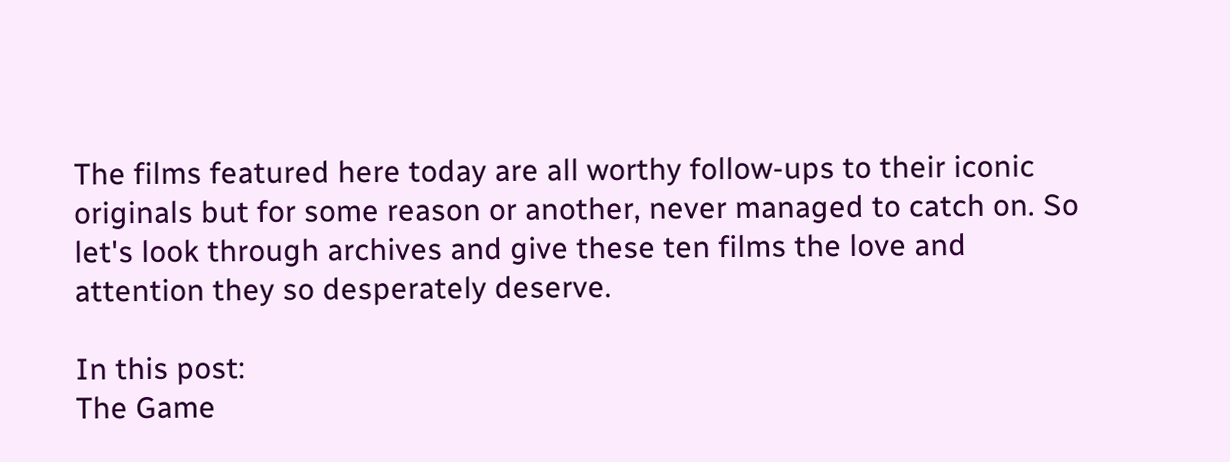The films featured here today are all worthy follow-ups to their iconic originals but for some reason or another, never managed to catch on. So let's look through archives and give these ten films the love and attention they so desperately deserve.

In this post:
The Game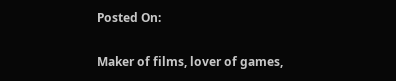Posted On:

Maker of films, lover of games,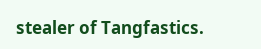stealer of Tangfastics.